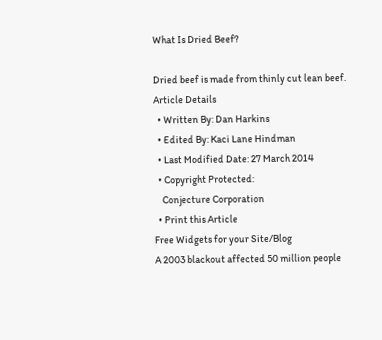What Is Dried Beef?

Dried beef is made from thinly cut lean beef.
Article Details
  • Written By: Dan Harkins
  • Edited By: Kaci Lane Hindman
  • Last Modified Date: 27 March 2014
  • Copyright Protected:
    Conjecture Corporation
  • Print this Article
Free Widgets for your Site/Blog
A 2003 blackout affected 50 million people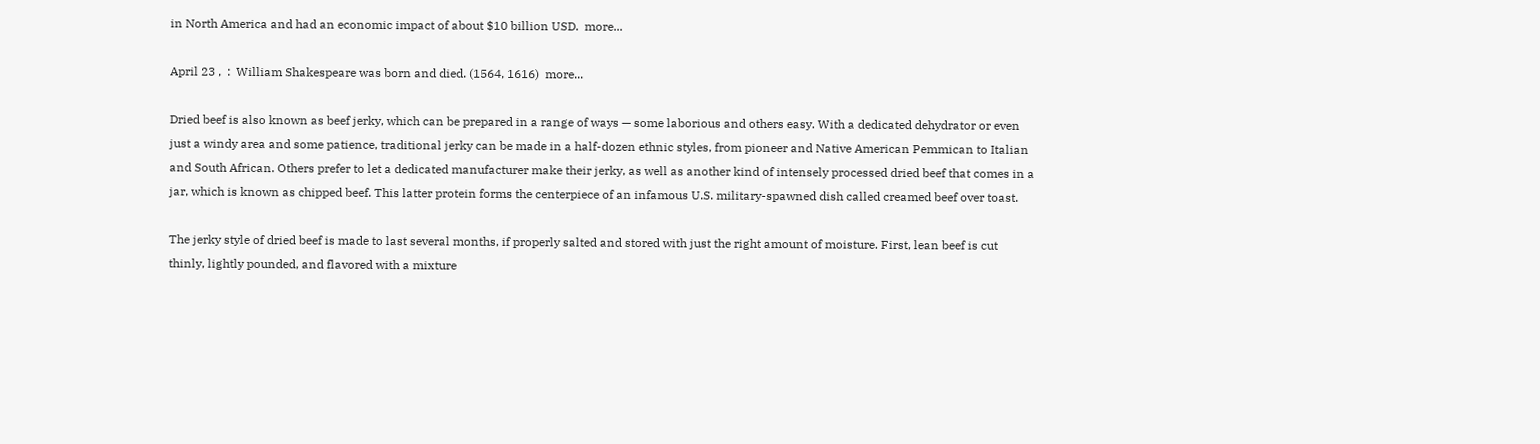in North America and had an economic impact of about $10 billion USD.  more...

April 23 ,  :  William Shakespeare was born and died. (1564, 1616)  more...

Dried beef is also known as beef jerky, which can be prepared in a range of ways — some laborious and others easy. With a dedicated dehydrator or even just a windy area and some patience, traditional jerky can be made in a half-dozen ethnic styles, from pioneer and Native American Pemmican to Italian and South African. Others prefer to let a dedicated manufacturer make their jerky, as well as another kind of intensely processed dried beef that comes in a jar, which is known as chipped beef. This latter protein forms the centerpiece of an infamous U.S. military-spawned dish called creamed beef over toast.

The jerky style of dried beef is made to last several months, if properly salted and stored with just the right amount of moisture. First, lean beef is cut thinly, lightly pounded, and flavored with a mixture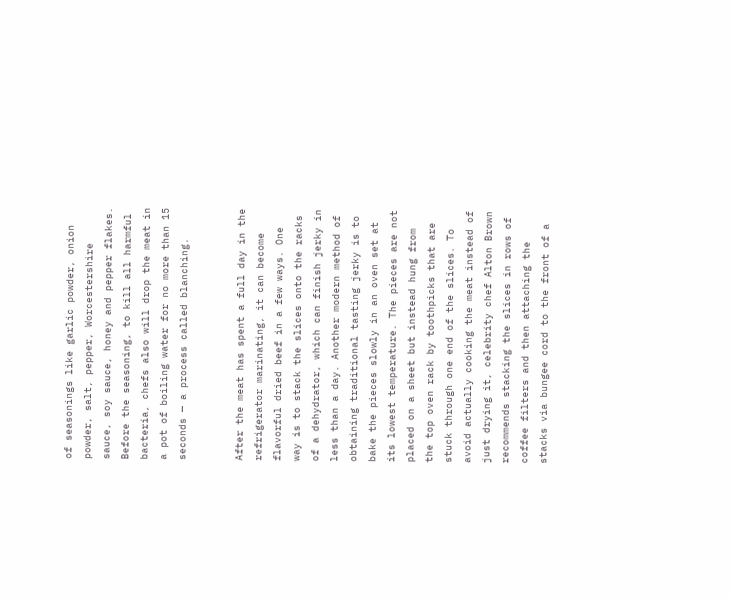of seasonings like garlic powder, onion powder, salt, pepper, Worcestershire sauce, soy sauce, honey and pepper flakes. Before the seasoning, to kill all harmful bacteria, chefs also will drop the meat in a pot of boiling water for no more than 15 seconds — a process called blanching.


After the meat has spent a full day in the refrigerator marinating, it can become flavorful dried beef in a few ways. One way is to stack the slices onto the racks of a dehydrator, which can finish jerky in less than a day. Another modern method of obtaining traditional tasting jerky is to bake the pieces slowly in an oven set at its lowest temperature. The pieces are not placed on a sheet but instead hung from the top oven rack by toothpicks that are stuck through one end of the slices. To avoid actually cooking the meat instead of just drying it, celebrity chef Alton Brown recommends stacking the slices in rows of coffee filters and then attaching the stacks via bungee cord to the front of a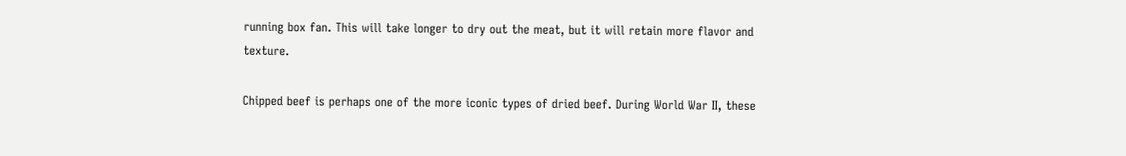running box fan. This will take longer to dry out the meat, but it will retain more flavor and texture.

Chipped beef is perhaps one of the more iconic types of dried beef. During World War II, these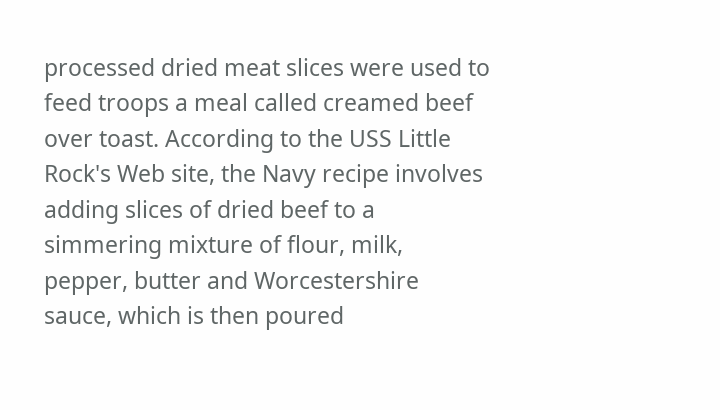processed dried meat slices were used to feed troops a meal called creamed beef over toast. According to the USS Little Rock's Web site, the Navy recipe involves adding slices of dried beef to a simmering mixture of flour, milk, pepper, butter and Worcestershire sauce, which is then poured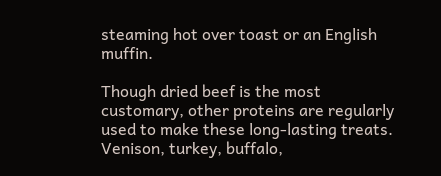steaming hot over toast or an English muffin.

Though dried beef is the most customary, other proteins are regularly used to make these long-lasting treats. Venison, turkey, buffalo,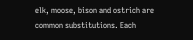elk, moose, bison and ostrich are common substitutions. Each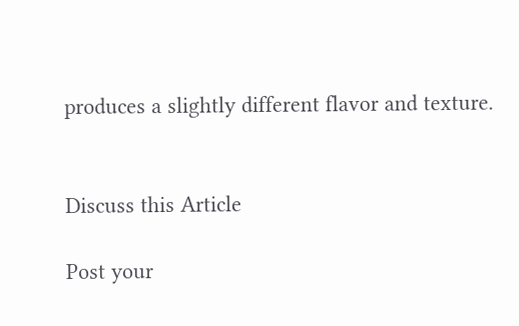produces a slightly different flavor and texture.


Discuss this Article

Post your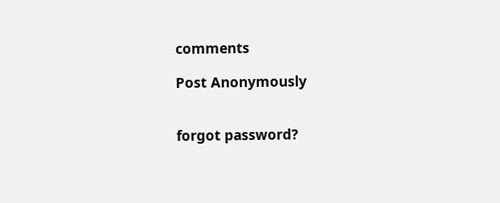comments

Post Anonymously


forgot password?